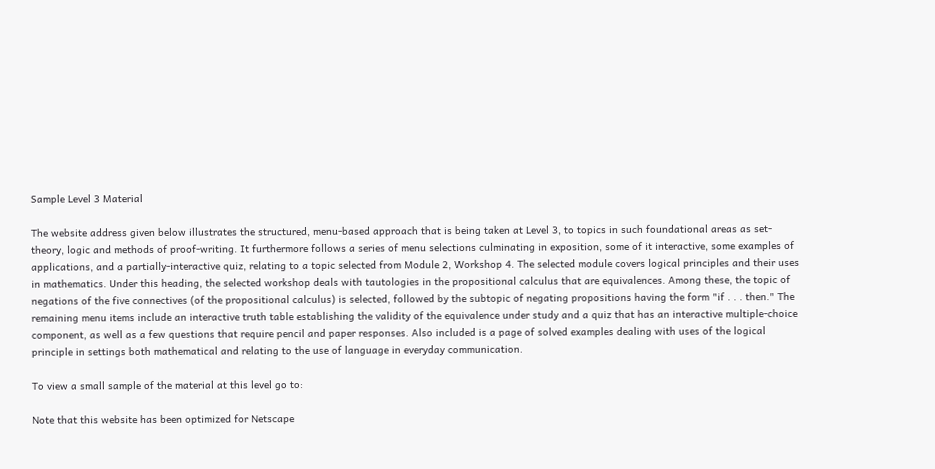Sample Level 3 Material

The website address given below illustrates the structured, menu-based approach that is being taken at Level 3, to topics in such foundational areas as set-theory, logic and methods of proof-writing. It furthermore follows a series of menu selections culminating in exposition, some of it interactive, some examples of applications, and a partially-interactive quiz, relating to a topic selected from Module 2, Workshop 4. The selected module covers logical principles and their uses in mathematics. Under this heading, the selected workshop deals with tautologies in the propositional calculus that are equivalences. Among these, the topic of negations of the five connectives (of the propositional calculus) is selected, followed by the subtopic of negating propositions having the form "if . . . then." The remaining menu items include an interactive truth table establishing the validity of the equivalence under study and a quiz that has an interactive multiple-choice component, as well as a few questions that require pencil and paper responses. Also included is a page of solved examples dealing with uses of the logical principle in settings both mathematical and relating to the use of language in everyday communication.

To view a small sample of the material at this level go to:

Note that this website has been optimized for Netscape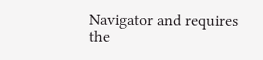Navigator and requires the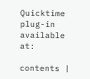Quicktime plug-in available at:

contents |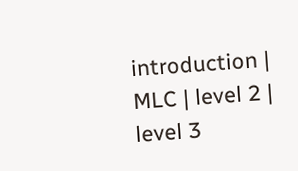introduction | MLC | level 2 | level 3